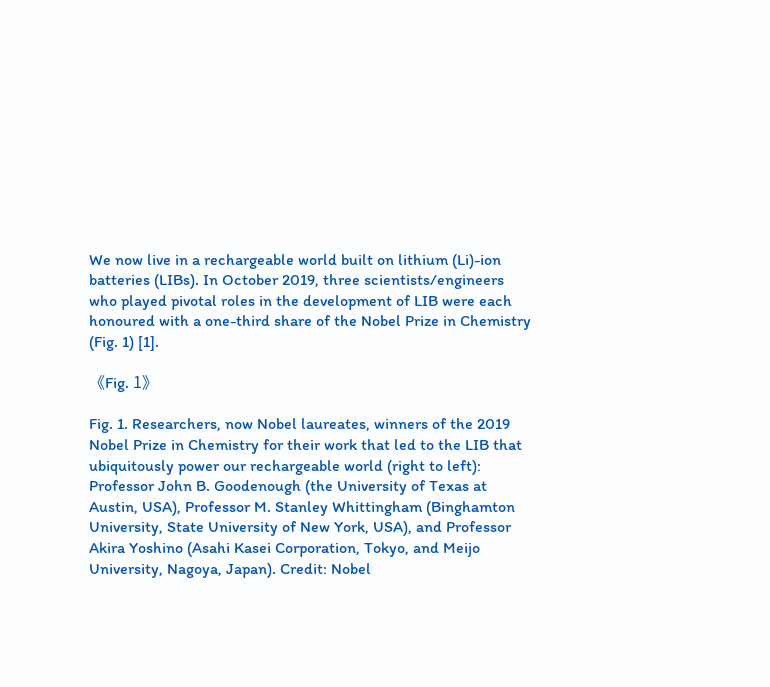We now live in a rechargeable world built on lithium (Li)-ion batteries (LIBs). In October 2019, three scientists/engineers who played pivotal roles in the development of LIB were each honoured with a one-third share of the Nobel Prize in Chemistry (Fig. 1) [1].

《Fig. 1》

Fig. 1. Researchers, now Nobel laureates, winners of the 2019 Nobel Prize in Chemistry for their work that led to the LIB that ubiquitously power our rechargeable world (right to left): Professor John B. Goodenough (the University of Texas at Austin, USA), Professor M. Stanley Whittingham (Binghamton University, State University of New York, USA), and Professor Akira Yoshino (Asahi Kasei Corporation, Tokyo, and Meijo University, Nagoya, Japan). Credit: Nobel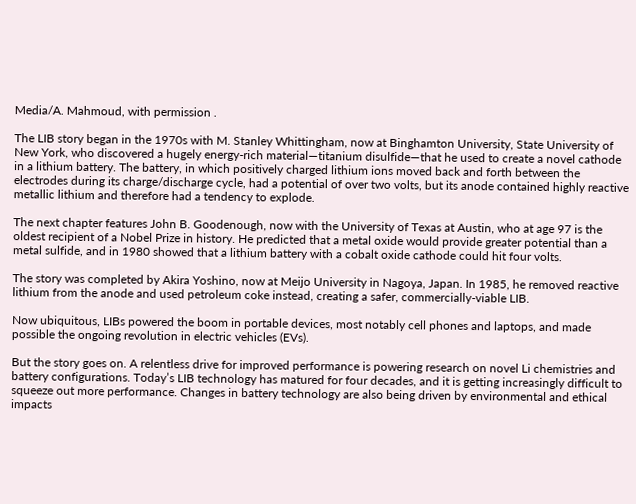Media/A. Mahmoud, with permission .

The LIB story began in the 1970s with M. Stanley Whittingham, now at Binghamton University, State University of New York, who discovered a hugely energy-rich material—titanium disulfide—that he used to create a novel cathode in a lithium battery. The battery, in which positively charged lithium ions moved back and forth between the electrodes during its charge/discharge cycle, had a potential of over two volts, but its anode contained highly reactive metallic lithium and therefore had a tendency to explode.

The next chapter features John B. Goodenough, now with the University of Texas at Austin, who at age 97 is the oldest recipient of a Nobel Prize in history. He predicted that a metal oxide would provide greater potential than a metal sulfide, and in 1980 showed that a lithium battery with a cobalt oxide cathode could hit four volts.

The story was completed by Akira Yoshino, now at Meijo University in Nagoya, Japan. In 1985, he removed reactive lithium from the anode and used petroleum coke instead, creating a safer, commercially-viable LIB.

Now ubiquitous, LIBs powered the boom in portable devices, most notably cell phones and laptops, and made possible the ongoing revolution in electric vehicles (EVs).

But the story goes on. A relentless drive for improved performance is powering research on novel Li chemistries and battery configurations. Today’s LIB technology has matured for four decades, and it is getting increasingly difficult to squeeze out more performance. Changes in battery technology are also being driven by environmental and ethical impacts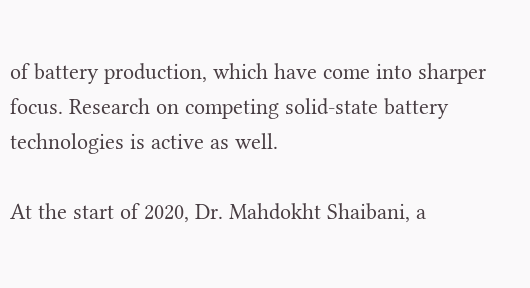of battery production, which have come into sharper focus. Research on competing solid-state battery technologies is active as well.

At the start of 2020, Dr. Mahdokht Shaibani, a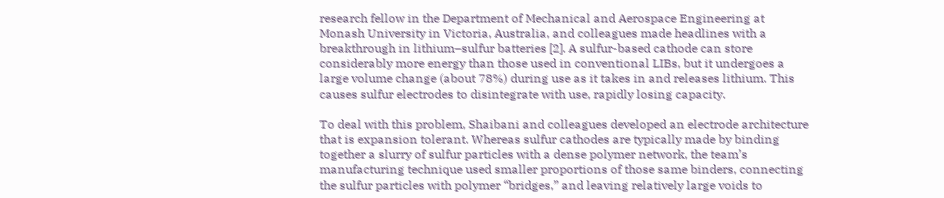research fellow in the Department of Mechanical and Aerospace Engineering at Monash University in Victoria, Australia, and colleagues made headlines with a breakthrough in lithium–sulfur batteries [2]. A sulfur-based cathode can store considerably more energy than those used in conventional LIBs, but it undergoes a large volume change (about 78%) during use as it takes in and releases lithium. This causes sulfur electrodes to disintegrate with use, rapidly losing capacity.

To deal with this problem, Shaibani and colleagues developed an electrode architecture that is expansion tolerant. Whereas sulfur cathodes are typically made by binding together a slurry of sulfur particles with a dense polymer network, the team’s manufacturing technique used smaller proportions of those same binders, connecting the sulfur particles with polymer “bridges,” and leaving relatively large voids to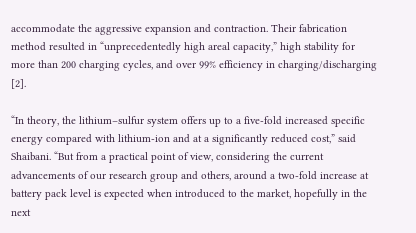accommodate the aggressive expansion and contraction. Their fabrication method resulted in “unprecedentedly high areal capacity,” high stability for more than 200 charging cycles, and over 99% efficiency in charging/discharging [2].

“In theory, the lithium–sulfur system offers up to a five-fold increased specific energy compared with lithium-ion and at a significantly reduced cost,” said Shaibani. “But from a practical point of view, considering the current advancements of our research group and others, around a two-fold increase at battery pack level is expected when introduced to the market, hopefully in the next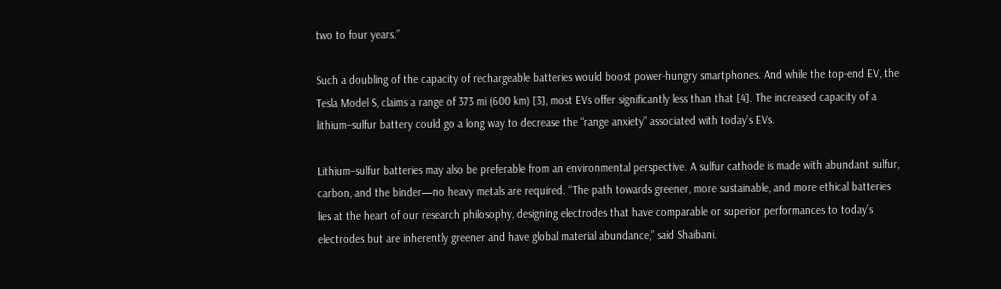two to four years.”

Such a doubling of the capacity of rechargeable batteries would boost power-hungry smartphones. And while the top-end EV, the Tesla Model S, claims a range of 373 mi (600 km) [3], most EVs offer significantly less than that [4]. The increased capacity of a lithium–sulfur battery could go a long way to decrease the “range anxiety” associated with today’s EVs.

Lithium–sulfur batteries may also be preferable from an environmental perspective. A sulfur cathode is made with abundant sulfur, carbon, and the binder—no heavy metals are required. ‘‘The path towards greener, more sustainable, and more ethical batteries lies at the heart of our research philosophy, designing electrodes that have comparable or superior performances to today’s electrodes but are inherently greener and have global material abundance,” said Shaibani.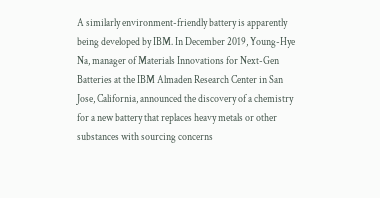A similarly environment-friendly battery is apparently being developed by IBM. In December 2019, Young-Hye Na, manager of Materials Innovations for Next-Gen Batteries at the IBM Almaden Research Center in San Jose, California, announced the discovery of a chemistry for a new battery that replaces heavy metals or other substances with sourcing concerns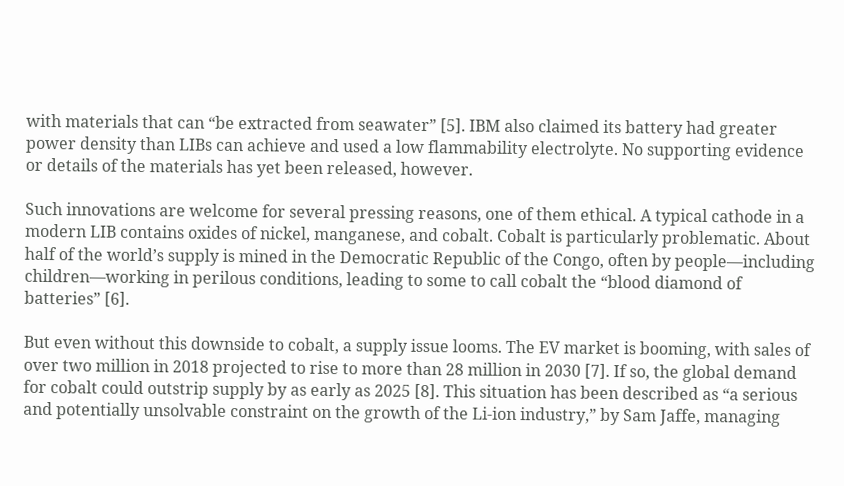with materials that can “be extracted from seawater” [5]. IBM also claimed its battery had greater power density than LIBs can achieve and used a low flammability electrolyte. No supporting evidence or details of the materials has yet been released, however.

Such innovations are welcome for several pressing reasons, one of them ethical. A typical cathode in a modern LIB contains oxides of nickel, manganese, and cobalt. Cobalt is particularly problematic. About half of the world’s supply is mined in the Democratic Republic of the Congo, often by people—including children—working in perilous conditions, leading to some to call cobalt the “blood diamond of batteries” [6].

But even without this downside to cobalt, a supply issue looms. The EV market is booming, with sales of over two million in 2018 projected to rise to more than 28 million in 2030 [7]. If so, the global demand for cobalt could outstrip supply by as early as 2025 [8]. This situation has been described as “a serious and potentially unsolvable constraint on the growth of the Li-ion industry,” by Sam Jaffe, managing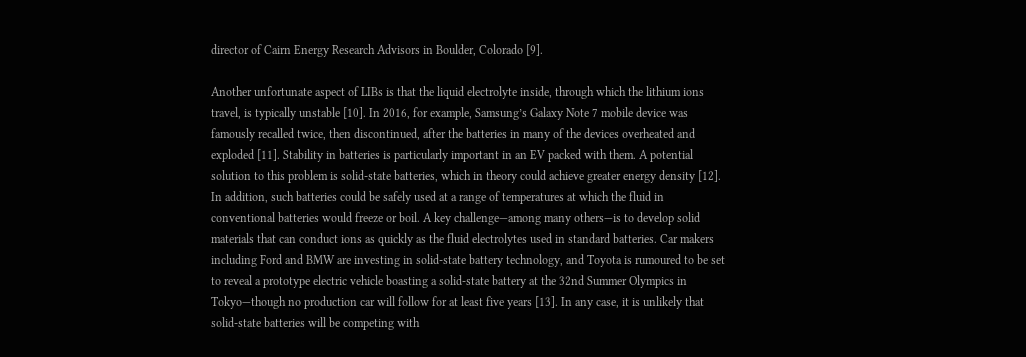director of Cairn Energy Research Advisors in Boulder, Colorado [9].

Another unfortunate aspect of LIBs is that the liquid electrolyte inside, through which the lithium ions travel, is typically unstable [10]. In 2016, for example, Samsung’s Galaxy Note 7 mobile device was famously recalled twice, then discontinued, after the batteries in many of the devices overheated and exploded [11]. Stability in batteries is particularly important in an EV packed with them. A potential solution to this problem is solid-state batteries, which in theory could achieve greater energy density [12]. In addition, such batteries could be safely used at a range of temperatures at which the fluid in conventional batteries would freeze or boil. A key challenge—among many others—is to develop solid materials that can conduct ions as quickly as the fluid electrolytes used in standard batteries. Car makers including Ford and BMW are investing in solid-state battery technology, and Toyota is rumoured to be set to reveal a prototype electric vehicle boasting a solid-state battery at the 32nd Summer Olympics in Tokyo—though no production car will follow for at least five years [13]. In any case, it is unlikely that solid-state batteries will be competing with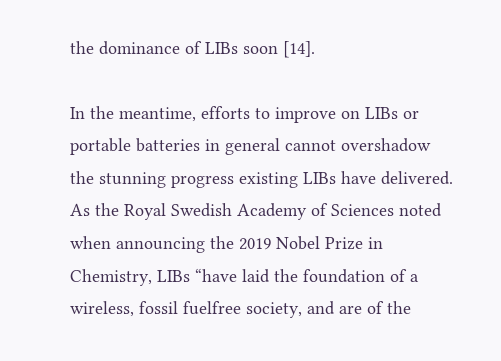the dominance of LIBs soon [14].

In the meantime, efforts to improve on LIBs or portable batteries in general cannot overshadow the stunning progress existing LIBs have delivered. As the Royal Swedish Academy of Sciences noted when announcing the 2019 Nobel Prize in Chemistry, LIBs “have laid the foundation of a wireless, fossil fuelfree society, and are of the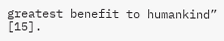greatest benefit to humankind” [15].